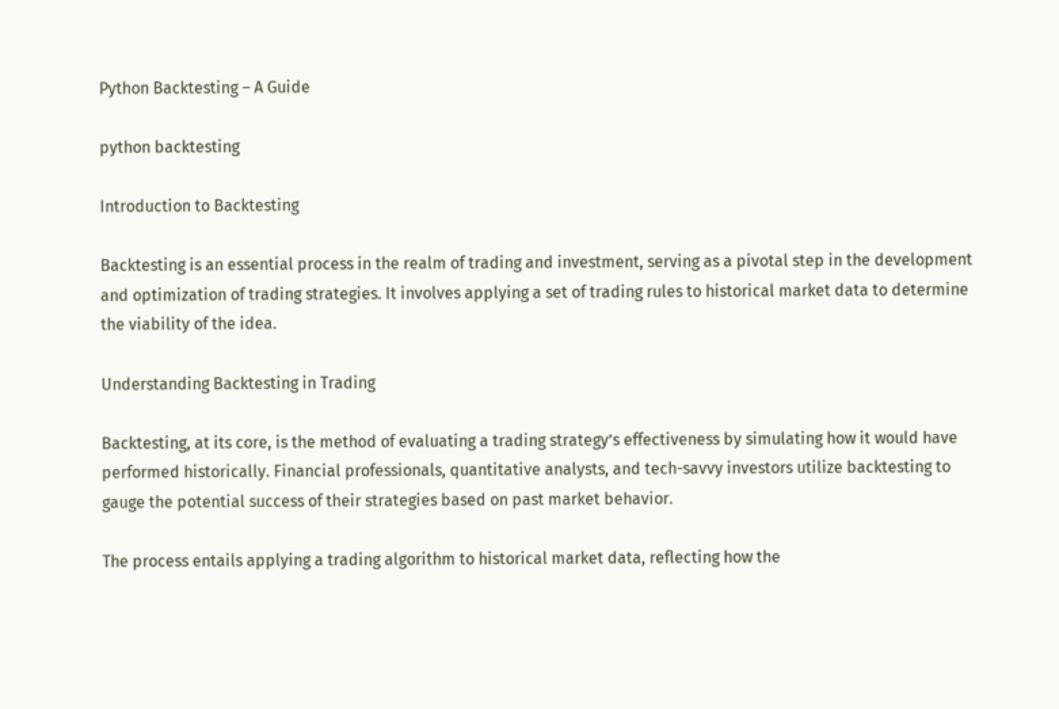Python Backtesting – A Guide

python backtesting

Introduction to Backtesting

Backtesting is an essential process in the realm of trading and investment, serving as a pivotal step in the development and optimization of trading strategies. It involves applying a set of trading rules to historical market data to determine the viability of the idea.

Understanding Backtesting in Trading

Backtesting, at its core, is the method of evaluating a trading strategy’s effectiveness by simulating how it would have performed historically. Financial professionals, quantitative analysts, and tech-savvy investors utilize backtesting to gauge the potential success of their strategies based on past market behavior.

The process entails applying a trading algorithm to historical market data, reflecting how the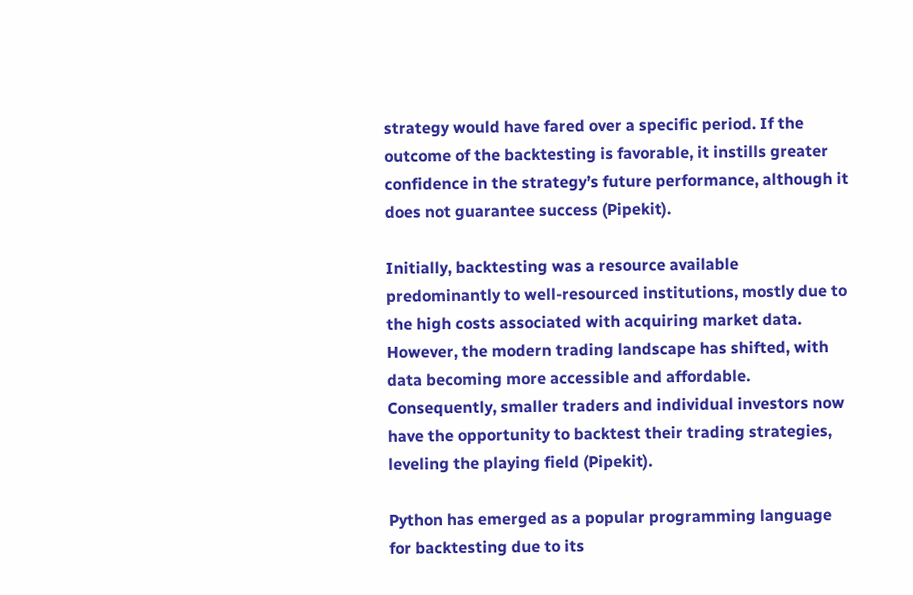strategy would have fared over a specific period. If the outcome of the backtesting is favorable, it instills greater confidence in the strategy’s future performance, although it does not guarantee success (Pipekit).

Initially, backtesting was a resource available predominantly to well-resourced institutions, mostly due to the high costs associated with acquiring market data. However, the modern trading landscape has shifted, with data becoming more accessible and affordable. Consequently, smaller traders and individual investors now have the opportunity to backtest their trading strategies, leveling the playing field (Pipekit).

Python has emerged as a popular programming language for backtesting due to its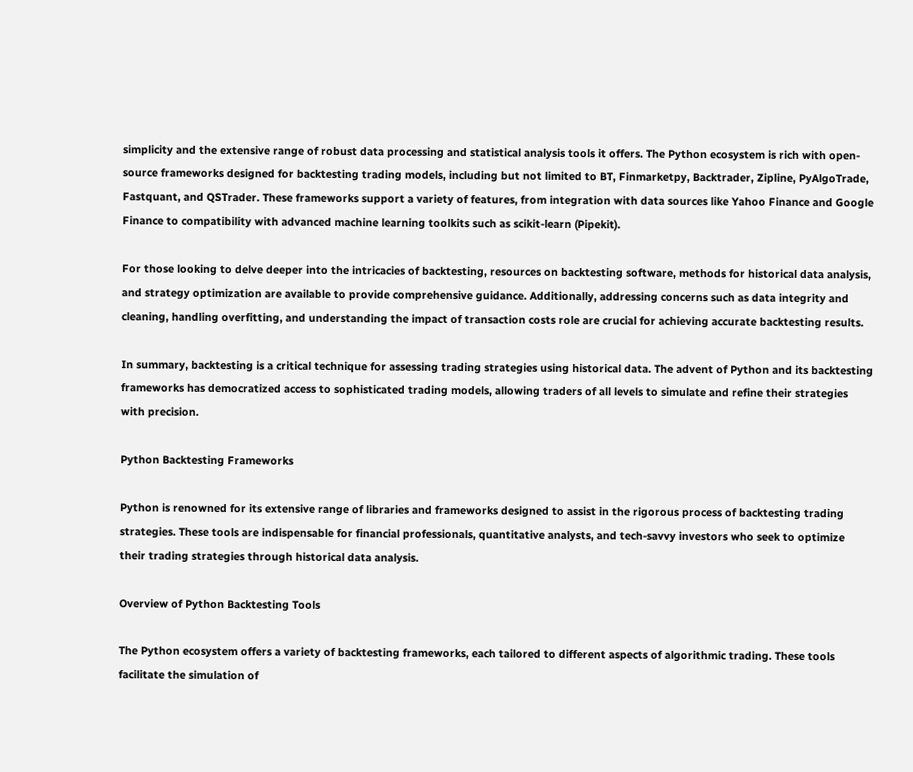simplicity and the extensive range of robust data processing and statistical analysis tools it offers. The Python ecosystem is rich with open-source frameworks designed for backtesting trading models, including but not limited to BT, Finmarketpy, Backtrader, Zipline, PyAlgoTrade, Fastquant, and QSTrader. These frameworks support a variety of features, from integration with data sources like Yahoo Finance and Google Finance to compatibility with advanced machine learning toolkits such as scikit-learn (Pipekit).

For those looking to delve deeper into the intricacies of backtesting, resources on backtesting software, methods for historical data analysis, and strategy optimization are available to provide comprehensive guidance. Additionally, addressing concerns such as data integrity and cleaning, handling overfitting, and understanding the impact of transaction costs role are crucial for achieving accurate backtesting results.

In summary, backtesting is a critical technique for assessing trading strategies using historical data. The advent of Python and its backtesting frameworks has democratized access to sophisticated trading models, allowing traders of all levels to simulate and refine their strategies with precision.

Python Backtesting Frameworks

Python is renowned for its extensive range of libraries and frameworks designed to assist in the rigorous process of backtesting trading strategies. These tools are indispensable for financial professionals, quantitative analysts, and tech-savvy investors who seek to optimize their trading strategies through historical data analysis.

Overview of Python Backtesting Tools

The Python ecosystem offers a variety of backtesting frameworks, each tailored to different aspects of algorithmic trading. These tools facilitate the simulation of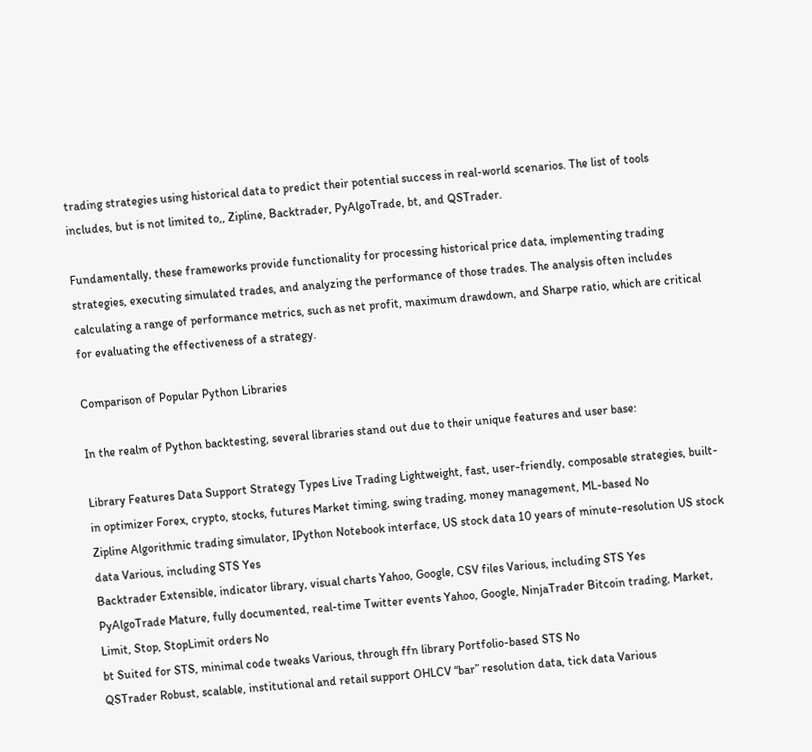trading strategies using historical data to predict their potential success in real-world scenarios. The list of tools includes, but is not limited to,, Zipline, Backtrader, PyAlgoTrade, bt, and QSTrader.

Fundamentally, these frameworks provide functionality for processing historical price data, implementing trading strategies, executing simulated trades, and analyzing the performance of those trades. The analysis often includes calculating a range of performance metrics, such as net profit, maximum drawdown, and Sharpe ratio, which are critical for evaluating the effectiveness of a strategy.

Comparison of Popular Python Libraries

In the realm of Python backtesting, several libraries stand out due to their unique features and user base:

Library Features Data Support Strategy Types Live Trading Lightweight, fast, user-friendly, composable strategies, built-in optimizer Forex, crypto, stocks, futures Market timing, swing trading, money management, ML-based No
Zipline Algorithmic trading simulator, IPython Notebook interface, US stock data 10 years of minute-resolution US stock data Various, including STS Yes
Backtrader Extensible, indicator library, visual charts Yahoo, Google, CSV files Various, including STS Yes
PyAlgoTrade Mature, fully documented, real-time Twitter events Yahoo, Google, NinjaTrader Bitcoin trading, Market, Limit, Stop, StopLimit orders No
bt Suited for STS, minimal code tweaks Various, through ffn library Portfolio-based STS No
QSTrader Robust, scalable, institutional and retail support OHLCV “bar” resolution data, tick data Various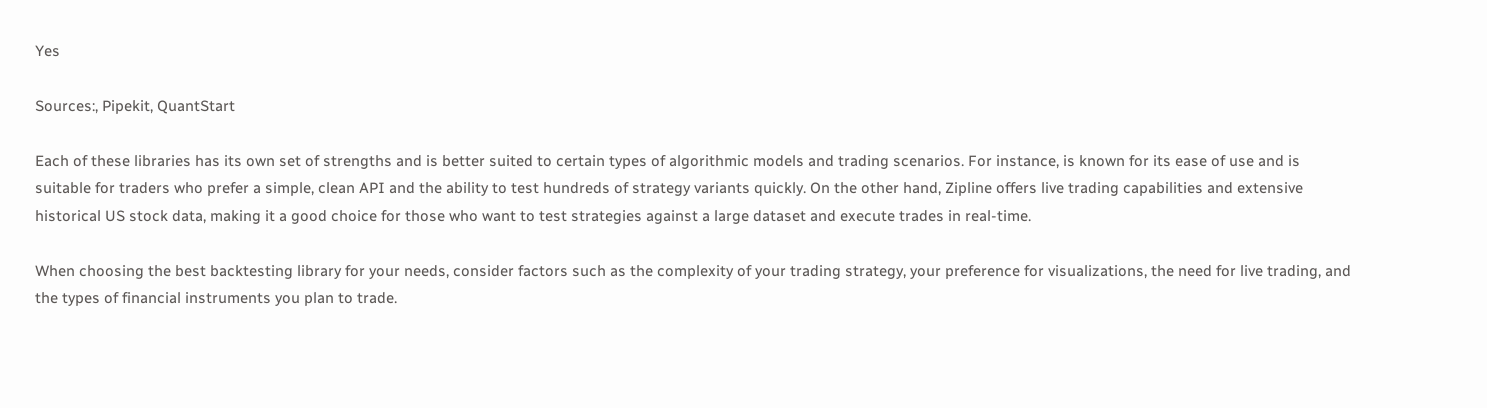Yes

Sources:, Pipekit, QuantStart

Each of these libraries has its own set of strengths and is better suited to certain types of algorithmic models and trading scenarios. For instance, is known for its ease of use and is suitable for traders who prefer a simple, clean API and the ability to test hundreds of strategy variants quickly. On the other hand, Zipline offers live trading capabilities and extensive historical US stock data, making it a good choice for those who want to test strategies against a large dataset and execute trades in real-time.

When choosing the best backtesting library for your needs, consider factors such as the complexity of your trading strategy, your preference for visualizations, the need for live trading, and the types of financial instruments you plan to trade.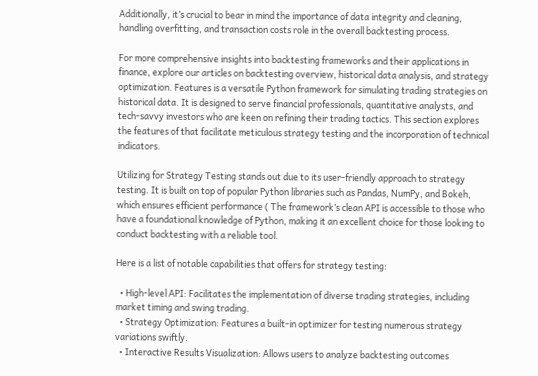Additionally, it’s crucial to bear in mind the importance of data integrity and cleaning, handling overfitting, and transaction costs role in the overall backtesting process.

For more comprehensive insights into backtesting frameworks and their applications in finance, explore our articles on backtesting overview, historical data analysis, and strategy optimization. Features is a versatile Python framework for simulating trading strategies on historical data. It is designed to serve financial professionals, quantitative analysts, and tech-savvy investors who are keen on refining their trading tactics. This section explores the features of that facilitate meticulous strategy testing and the incorporation of technical indicators.

Utilizing for Strategy Testing stands out due to its user-friendly approach to strategy testing. It is built on top of popular Python libraries such as Pandas, NumPy, and Bokeh, which ensures efficient performance ( The framework’s clean API is accessible to those who have a foundational knowledge of Python, making it an excellent choice for those looking to conduct backtesting with a reliable tool.

Here is a list of notable capabilities that offers for strategy testing:

  • High-level API: Facilitates the implementation of diverse trading strategies, including market timing and swing trading.
  • Strategy Optimization: Features a built-in optimizer for testing numerous strategy variations swiftly.
  • Interactive Results Visualization: Allows users to analyze backtesting outcomes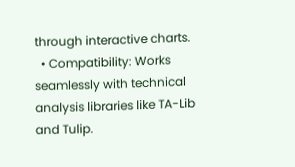through interactive charts.
  • Compatibility: Works seamlessly with technical analysis libraries like TA-Lib and Tulip.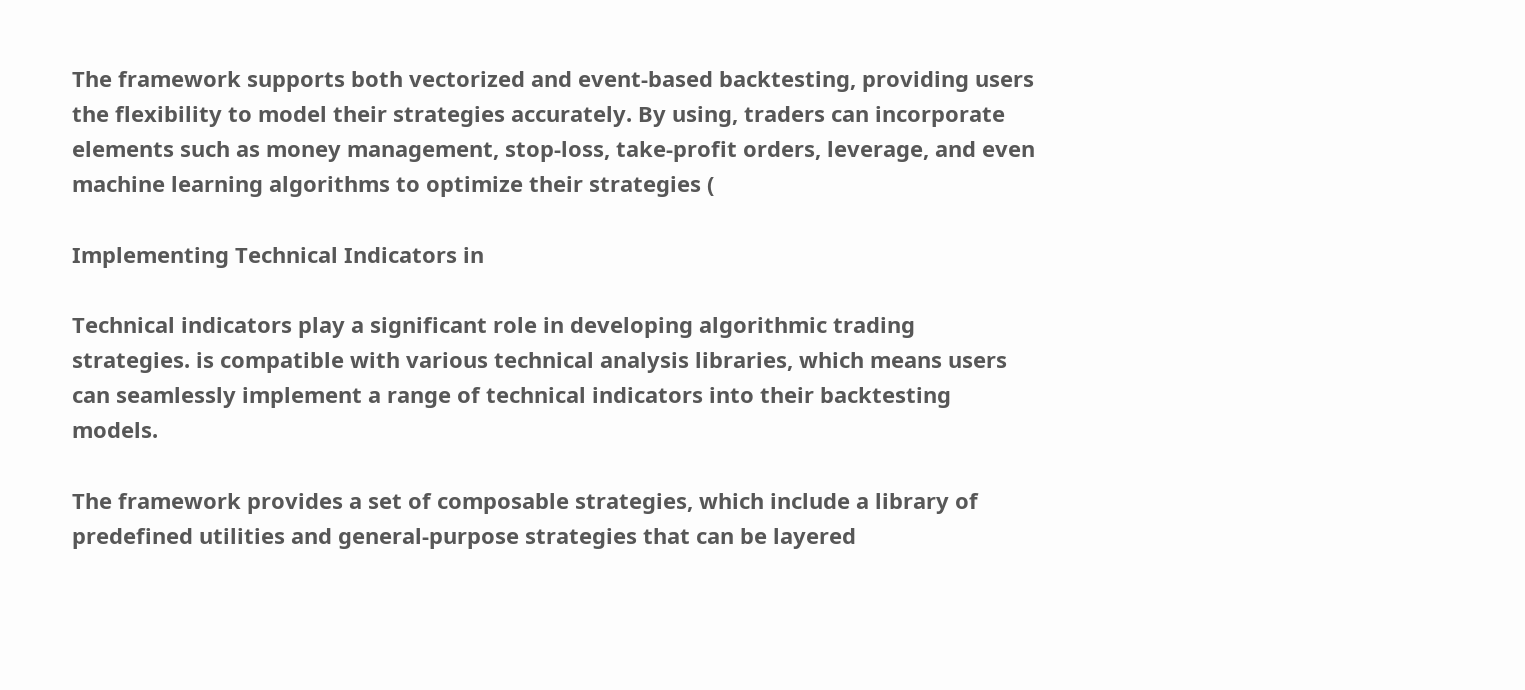The framework supports both vectorized and event-based backtesting, providing users the flexibility to model their strategies accurately. By using, traders can incorporate elements such as money management, stop-loss, take-profit orders, leverage, and even machine learning algorithms to optimize their strategies (

Implementing Technical Indicators in

Technical indicators play a significant role in developing algorithmic trading strategies. is compatible with various technical analysis libraries, which means users can seamlessly implement a range of technical indicators into their backtesting models.

The framework provides a set of composable strategies, which include a library of predefined utilities and general-purpose strategies that can be layered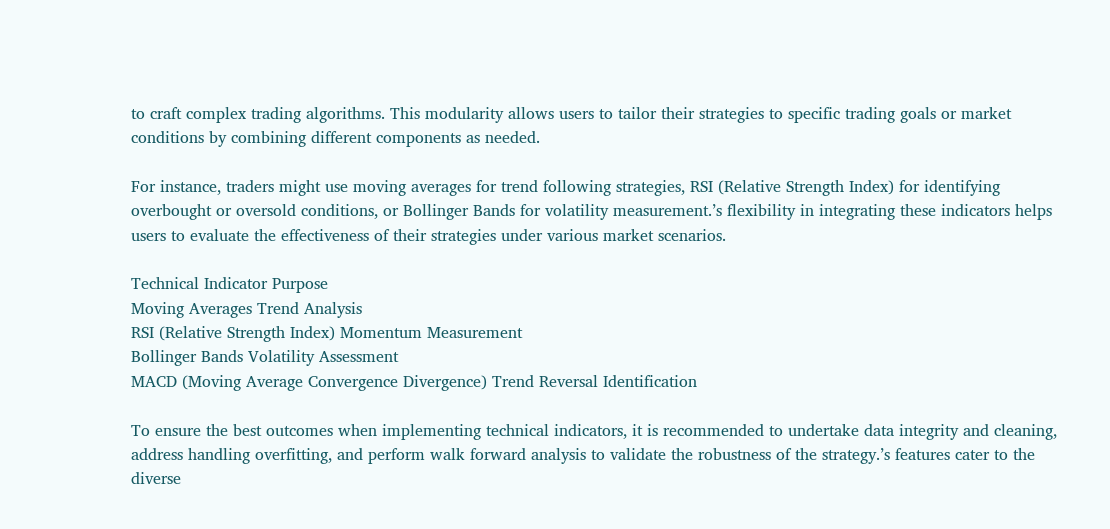to craft complex trading algorithms. This modularity allows users to tailor their strategies to specific trading goals or market conditions by combining different components as needed.

For instance, traders might use moving averages for trend following strategies, RSI (Relative Strength Index) for identifying overbought or oversold conditions, or Bollinger Bands for volatility measurement.’s flexibility in integrating these indicators helps users to evaluate the effectiveness of their strategies under various market scenarios.

Technical Indicator Purpose
Moving Averages Trend Analysis
RSI (Relative Strength Index) Momentum Measurement
Bollinger Bands Volatility Assessment
MACD (Moving Average Convergence Divergence) Trend Reversal Identification

To ensure the best outcomes when implementing technical indicators, it is recommended to undertake data integrity and cleaning, address handling overfitting, and perform walk forward analysis to validate the robustness of the strategy.’s features cater to the diverse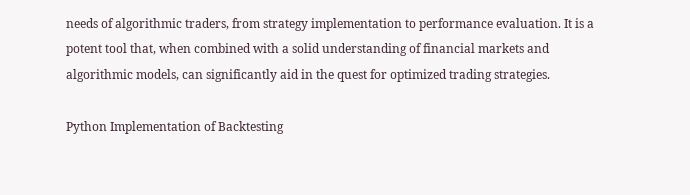needs of algorithmic traders, from strategy implementation to performance evaluation. It is a potent tool that, when combined with a solid understanding of financial markets and algorithmic models, can significantly aid in the quest for optimized trading strategies.

Python Implementation of Backtesting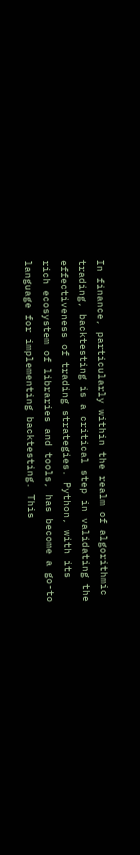In finance, particularly within the realm of algorithmic trading, backtesting is a critical step in validating the effectiveness of trading strategies. Python, with its rich ecosystem of libraries and tools, has become a go-to language for implementing backtesting. This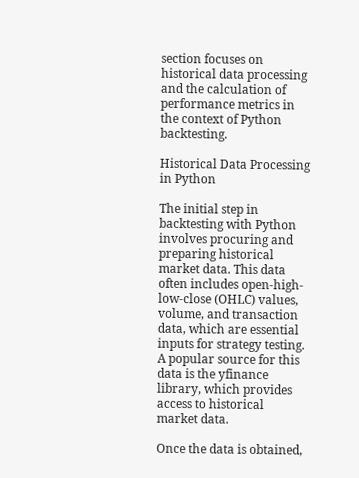section focuses on historical data processing and the calculation of performance metrics in the context of Python backtesting.

Historical Data Processing in Python

The initial step in backtesting with Python involves procuring and preparing historical market data. This data often includes open-high-low-close (OHLC) values, volume, and transaction data, which are essential inputs for strategy testing. A popular source for this data is the yfinance library, which provides access to historical market data.

Once the data is obtained,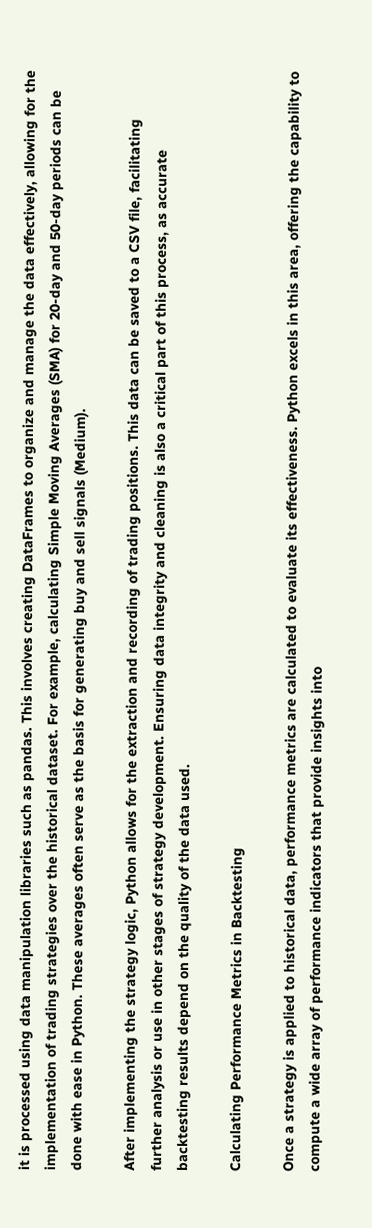it is processed using data manipulation libraries such as pandas. This involves creating DataFrames to organize and manage the data effectively, allowing for the implementation of trading strategies over the historical dataset. For example, calculating Simple Moving Averages (SMA) for 20-day and 50-day periods can be done with ease in Python. These averages often serve as the basis for generating buy and sell signals (Medium).

After implementing the strategy logic, Python allows for the extraction and recording of trading positions. This data can be saved to a CSV file, facilitating further analysis or use in other stages of strategy development. Ensuring data integrity and cleaning is also a critical part of this process, as accurate backtesting results depend on the quality of the data used.

Calculating Performance Metrics in Backtesting

Once a strategy is applied to historical data, performance metrics are calculated to evaluate its effectiveness. Python excels in this area, offering the capability to compute a wide array of performance indicators that provide insights into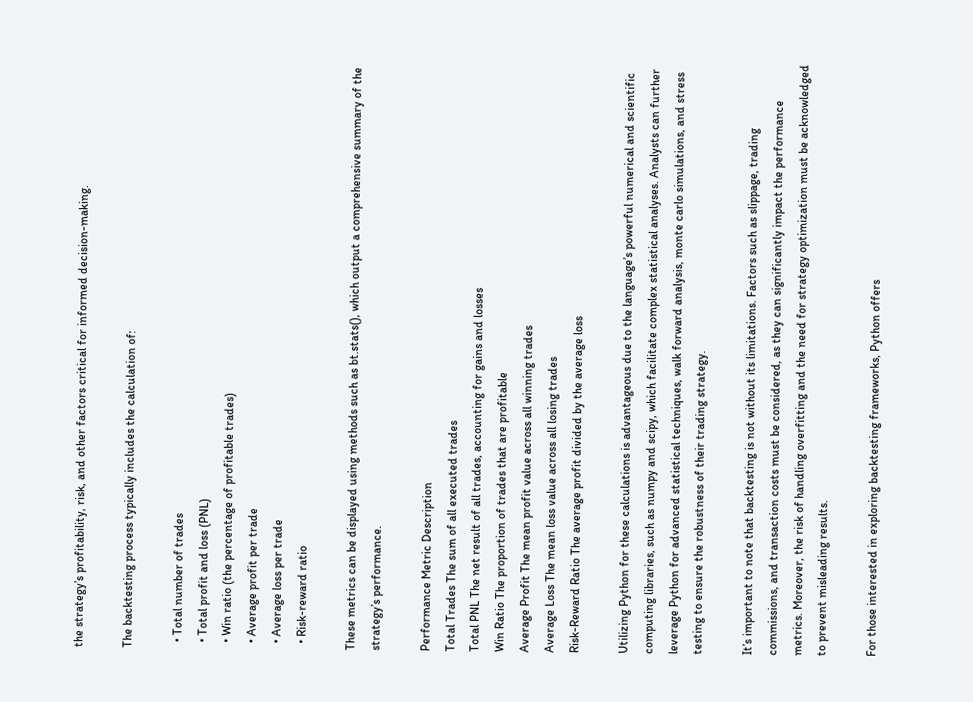the strategy’s profitability, risk, and other factors critical for informed decision-making.

The backtesting process typically includes the calculation of:

  • Total number of trades
  • Total profit and loss (PNL)
  • Win ratio (the percentage of profitable trades)
  • Average profit per trade
  • Average loss per trade
  • Risk-reward ratio

These metrics can be displayed using methods such as bt.stats(), which output a comprehensive summary of the strategy’s performance.

Performance Metric Description
Total Trades The sum of all executed trades
Total PNL The net result of all trades, accounting for gains and losses
Win Ratio The proportion of trades that are profitable
Average Profit The mean profit value across all winning trades
Average Loss The mean loss value across all losing trades
Risk-Reward Ratio The average profit divided by the average loss

Utilizing Python for these calculations is advantageous due to the language’s powerful numerical and scientific computing libraries, such as numpy and scipy, which facilitate complex statistical analyses. Analysts can further leverage Python for advanced statistical techniques, walk forward analysis, monte carlo simulations, and stress testing to ensure the robustness of their trading strategy.

It’s important to note that backtesting is not without its limitations. Factors such as slippage, trading commissions, and transaction costs must be considered, as they can significantly impact the performance metrics. Moreover, the risk of handling overfitting and the need for strategy optimization must be acknowledged to prevent misleading results.

For those interested in exploring backtesting frameworks, Python offers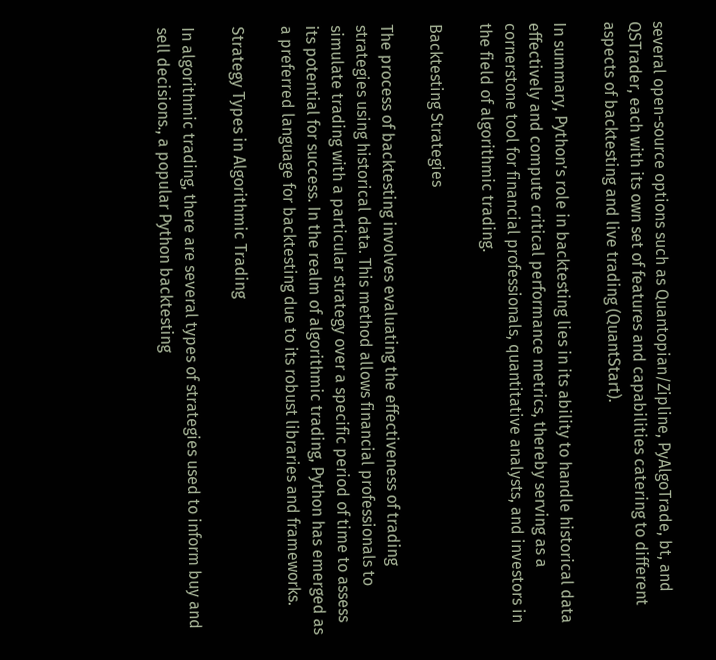several open-source options such as Quantopian/Zipline, PyAlgoTrade, bt, and QSTrader, each with its own set of features and capabilities catering to different aspects of backtesting and live trading (QuantStart).

In summary, Python’s role in backtesting lies in its ability to handle historical data effectively and compute critical performance metrics, thereby serving as a cornerstone tool for financial professionals, quantitative analysts, and investors in the field of algorithmic trading.

Backtesting Strategies

The process of backtesting involves evaluating the effectiveness of trading strategies using historical data. This method allows financial professionals to simulate trading with a particular strategy over a specific period of time to assess its potential for success. In the realm of algorithmic trading, Python has emerged as a preferred language for backtesting due to its robust libraries and frameworks.

Strategy Types in Algorithmic Trading

In algorithmic trading, there are several types of strategies used to inform buy and sell decisions., a popular Python backtesting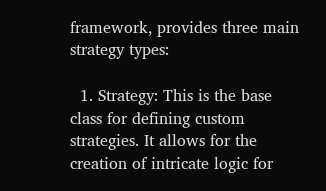framework, provides three main strategy types:

  1. Strategy: This is the base class for defining custom strategies. It allows for the creation of intricate logic for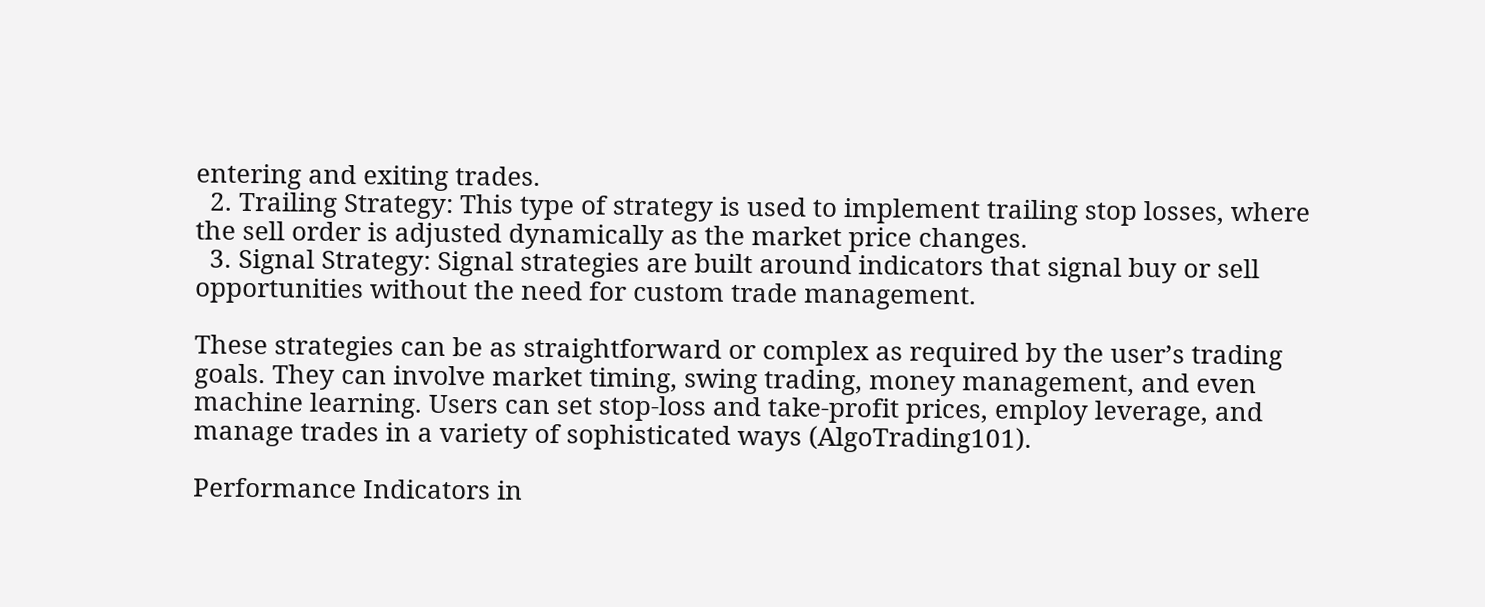entering and exiting trades.
  2. Trailing Strategy: This type of strategy is used to implement trailing stop losses, where the sell order is adjusted dynamically as the market price changes.
  3. Signal Strategy: Signal strategies are built around indicators that signal buy or sell opportunities without the need for custom trade management.

These strategies can be as straightforward or complex as required by the user’s trading goals. They can involve market timing, swing trading, money management, and even machine learning. Users can set stop-loss and take-profit prices, employ leverage, and manage trades in a variety of sophisticated ways (AlgoTrading101).

Performance Indicators in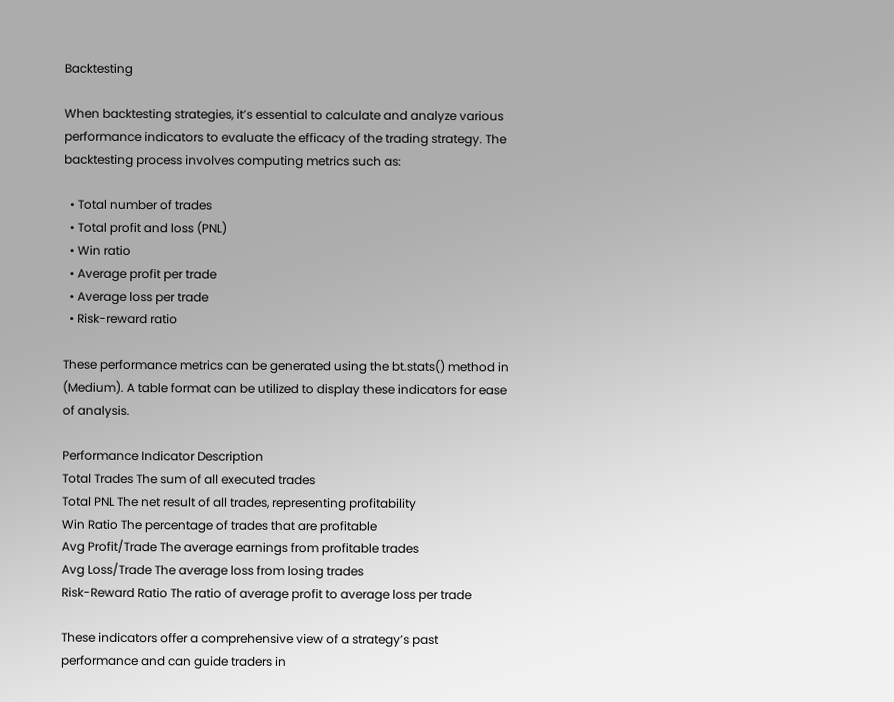Backtesting

When backtesting strategies, it’s essential to calculate and analyze various performance indicators to evaluate the efficacy of the trading strategy. The backtesting process involves computing metrics such as:

  • Total number of trades
  • Total profit and loss (PNL)
  • Win ratio
  • Average profit per trade
  • Average loss per trade
  • Risk-reward ratio

These performance metrics can be generated using the bt.stats() method in (Medium). A table format can be utilized to display these indicators for ease of analysis.

Performance Indicator Description
Total Trades The sum of all executed trades
Total PNL The net result of all trades, representing profitability
Win Ratio The percentage of trades that are profitable
Avg Profit/Trade The average earnings from profitable trades
Avg Loss/Trade The average loss from losing trades
Risk-Reward Ratio The ratio of average profit to average loss per trade

These indicators offer a comprehensive view of a strategy’s past performance and can guide traders in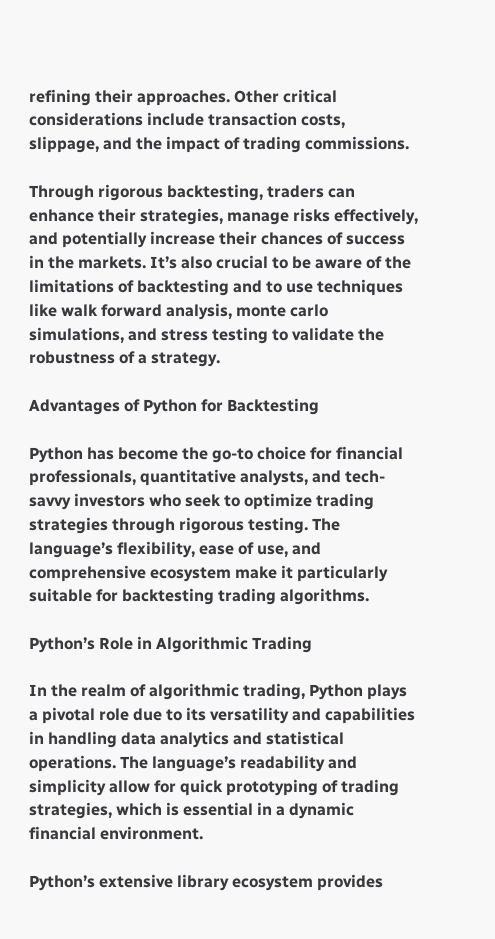refining their approaches. Other critical considerations include transaction costs, slippage, and the impact of trading commissions.

Through rigorous backtesting, traders can enhance their strategies, manage risks effectively, and potentially increase their chances of success in the markets. It’s also crucial to be aware of the limitations of backtesting and to use techniques like walk forward analysis, monte carlo simulations, and stress testing to validate the robustness of a strategy.

Advantages of Python for Backtesting

Python has become the go-to choice for financial professionals, quantitative analysts, and tech-savvy investors who seek to optimize trading strategies through rigorous testing. The language’s flexibility, ease of use, and comprehensive ecosystem make it particularly suitable for backtesting trading algorithms.

Python’s Role in Algorithmic Trading

In the realm of algorithmic trading, Python plays a pivotal role due to its versatility and capabilities in handling data analytics and statistical operations. The language’s readability and simplicity allow for quick prototyping of trading strategies, which is essential in a dynamic financial environment.

Python’s extensive library ecosystem provides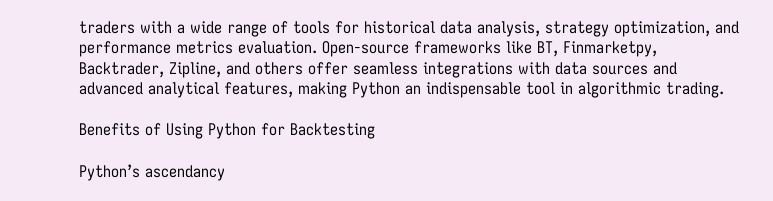traders with a wide range of tools for historical data analysis, strategy optimization, and performance metrics evaluation. Open-source frameworks like BT, Finmarketpy, Backtrader, Zipline, and others offer seamless integrations with data sources and advanced analytical features, making Python an indispensable tool in algorithmic trading.

Benefits of Using Python for Backtesting

Python’s ascendancy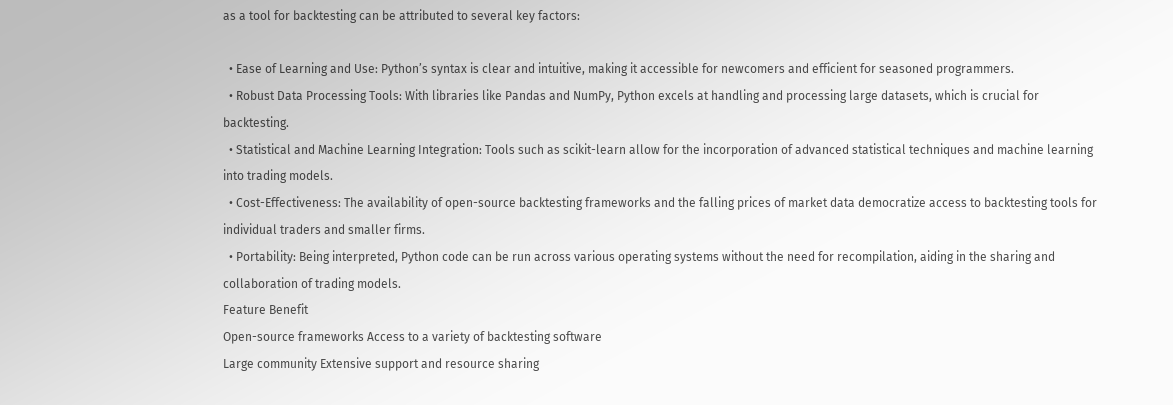as a tool for backtesting can be attributed to several key factors:

  • Ease of Learning and Use: Python’s syntax is clear and intuitive, making it accessible for newcomers and efficient for seasoned programmers.
  • Robust Data Processing Tools: With libraries like Pandas and NumPy, Python excels at handling and processing large datasets, which is crucial for backtesting.
  • Statistical and Machine Learning Integration: Tools such as scikit-learn allow for the incorporation of advanced statistical techniques and machine learning into trading models.
  • Cost-Effectiveness: The availability of open-source backtesting frameworks and the falling prices of market data democratize access to backtesting tools for individual traders and smaller firms.
  • Portability: Being interpreted, Python code can be run across various operating systems without the need for recompilation, aiding in the sharing and collaboration of trading models.
Feature Benefit
Open-source frameworks Access to a variety of backtesting software
Large community Extensive support and resource sharing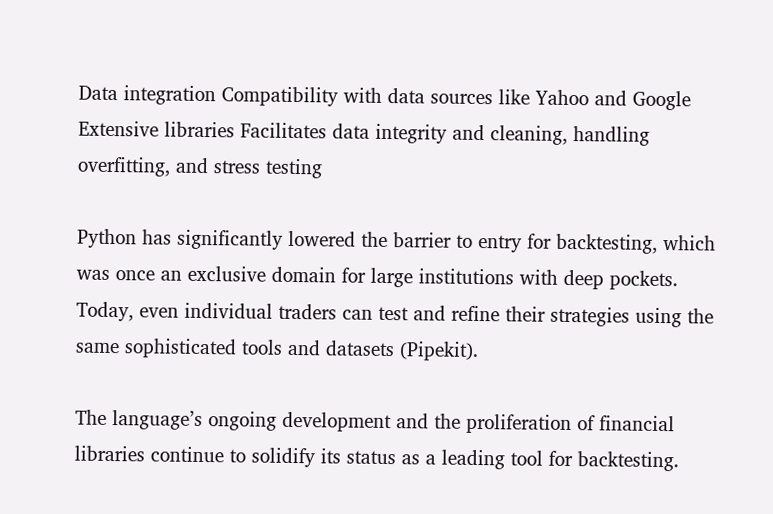Data integration Compatibility with data sources like Yahoo and Google
Extensive libraries Facilitates data integrity and cleaning, handling overfitting, and stress testing

Python has significantly lowered the barrier to entry for backtesting, which was once an exclusive domain for large institutions with deep pockets. Today, even individual traders can test and refine their strategies using the same sophisticated tools and datasets (Pipekit).

The language’s ongoing development and the proliferation of financial libraries continue to solidify its status as a leading tool for backtesting.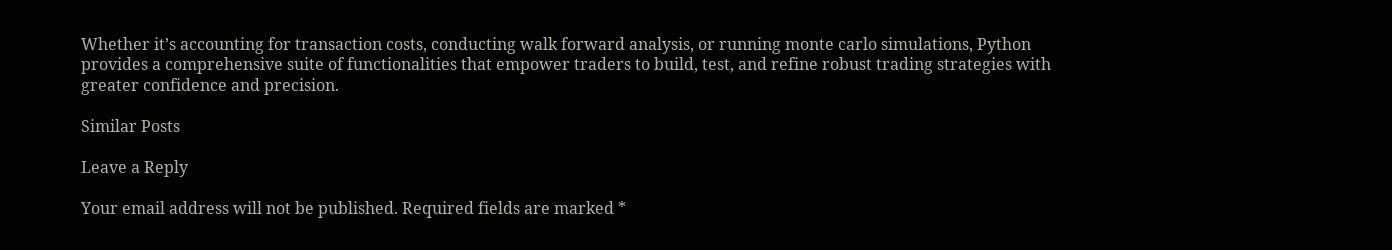Whether it’s accounting for transaction costs, conducting walk forward analysis, or running monte carlo simulations, Python provides a comprehensive suite of functionalities that empower traders to build, test, and refine robust trading strategies with greater confidence and precision.

Similar Posts

Leave a Reply

Your email address will not be published. Required fields are marked *